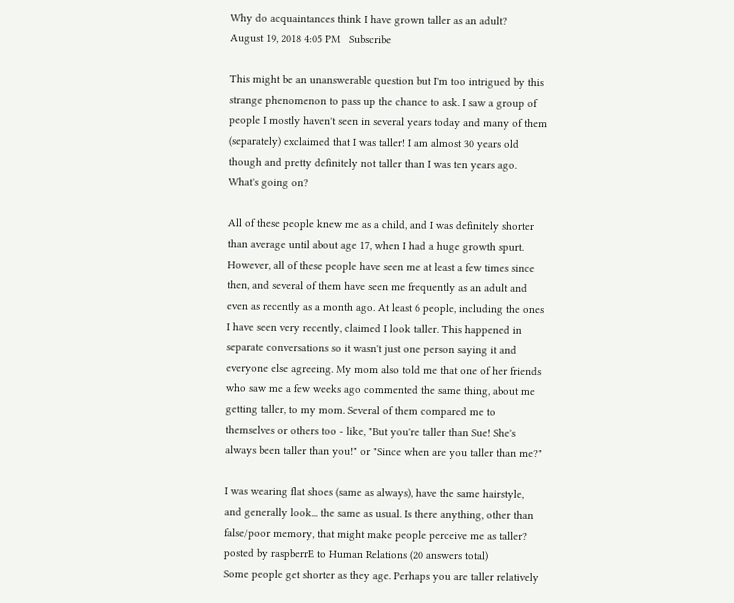Why do acquaintances think I have grown taller as an adult?
August 19, 2018 4:05 PM   Subscribe

This might be an unanswerable question but I'm too intrigued by this strange phenomenon to pass up the chance to ask. I saw a group of people I mostly haven't seen in several years today and many of them (separately) exclaimed that I was taller! I am almost 30 years old though and pretty definitely not taller than I was ten years ago. What's going on?

All of these people knew me as a child, and I was definitely shorter than average until about age 17, when I had a huge growth spurt. However, all of these people have seen me at least a few times since then, and several of them have seen me frequently as an adult and even as recently as a month ago. At least 6 people, including the ones I have seen very recently, claimed I look taller. This happened in separate conversations so it wasn't just one person saying it and everyone else agreeing. My mom also told me that one of her friends who saw me a few weeks ago commented the same thing, about me getting taller, to my mom. Several of them compared me to themselves or others too - like, "But you're taller than Sue! She's always been taller than you!" or "Since when are you taller than me?"

I was wearing flat shoes (same as always), have the same hairstyle, and generally look... the same as usual. Is there anything, other than false/poor memory, that might make people perceive me as taller?
posted by raspberrE to Human Relations (20 answers total)
Some people get shorter as they age. Perhaps you are taller relatively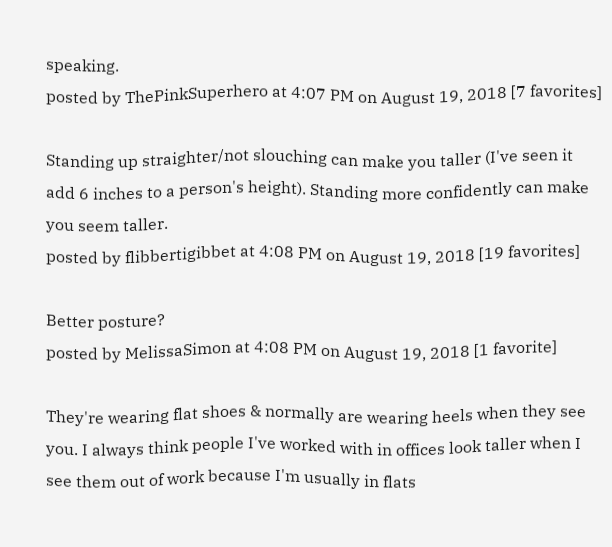speaking.
posted by ThePinkSuperhero at 4:07 PM on August 19, 2018 [7 favorites]

Standing up straighter/not slouching can make you taller (I've seen it add 6 inches to a person's height). Standing more confidently can make you seem taller.
posted by flibbertigibbet at 4:08 PM on August 19, 2018 [19 favorites]

Better posture?
posted by MelissaSimon at 4:08 PM on August 19, 2018 [1 favorite]

They're wearing flat shoes & normally are wearing heels when they see you. I always think people I've worked with in offices look taller when I see them out of work because I'm usually in flats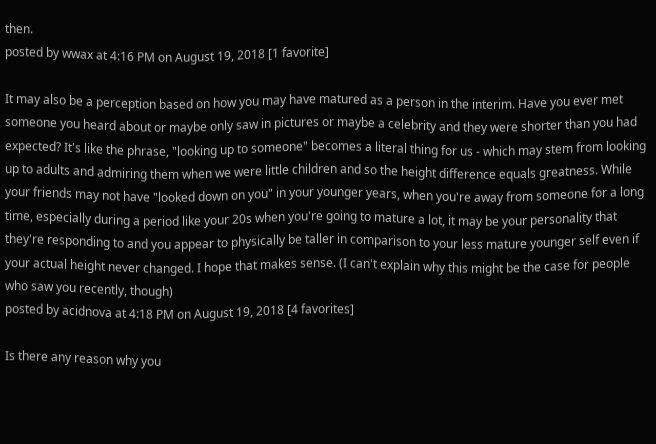then.
posted by wwax at 4:16 PM on August 19, 2018 [1 favorite]

It may also be a perception based on how you may have matured as a person in the interim. Have you ever met someone you heard about or maybe only saw in pictures or maybe a celebrity and they were shorter than you had expected? It's like the phrase, "looking up to someone" becomes a literal thing for us - which may stem from looking up to adults and admiring them when we were little children and so the height difference equals greatness. While your friends may not have "looked down on you" in your younger years, when you're away from someone for a long time, especially during a period like your 20s when you're going to mature a lot, it may be your personality that they're responding to and you appear to physically be taller in comparison to your less mature younger self even if your actual height never changed. I hope that makes sense. (I can't explain why this might be the case for people who saw you recently, though)
posted by acidnova at 4:18 PM on August 19, 2018 [4 favorites]

Is there any reason why you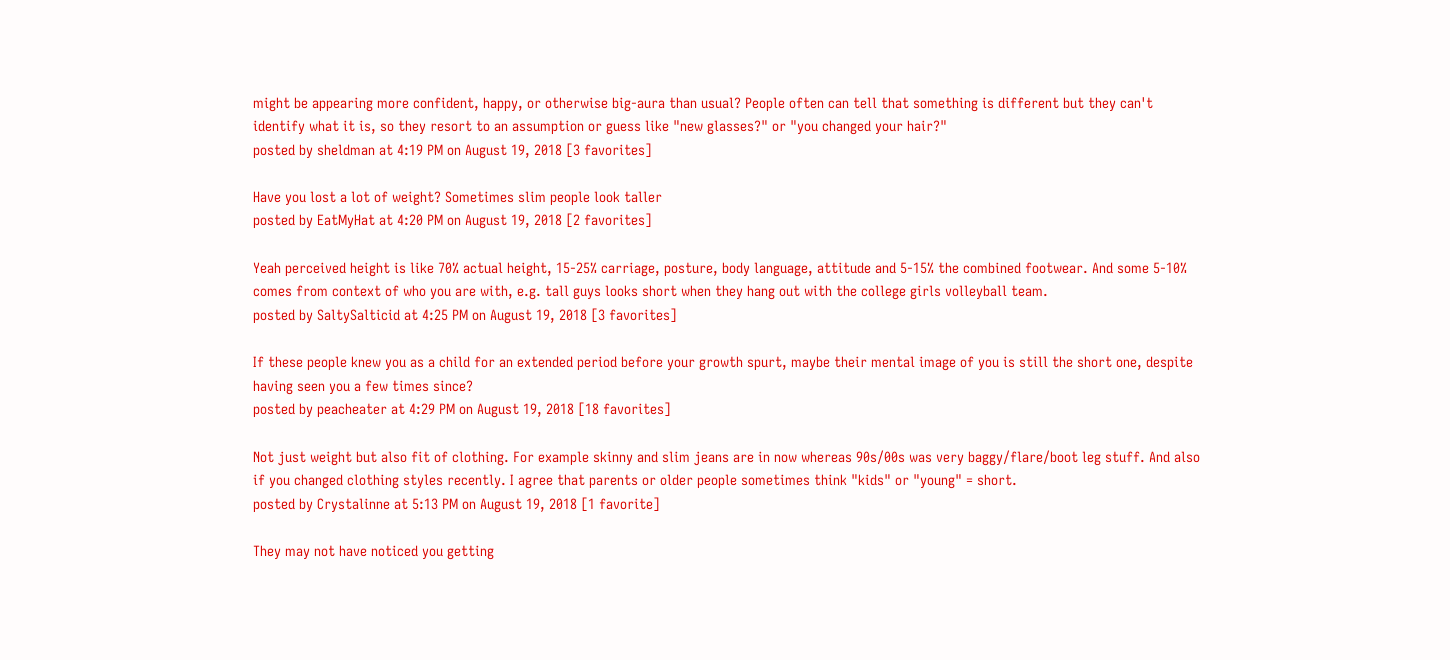might be appearing more confident, happy, or otherwise big-aura than usual? People often can tell that something is different but they can't identify what it is, so they resort to an assumption or guess like "new glasses?" or "you changed your hair?"
posted by sheldman at 4:19 PM on August 19, 2018 [3 favorites]

Have you lost a lot of weight? Sometimes slim people look taller
posted by EatMyHat at 4:20 PM on August 19, 2018 [2 favorites]

Yeah perceived height is like 70% actual height, 15-25% carriage, posture, body language, attitude and 5-15% the combined footwear. And some 5-10% comes from context of who you are with, e.g. tall guys looks short when they hang out with the college girls volleyball team.
posted by SaltySalticid at 4:25 PM on August 19, 2018 [3 favorites]

If these people knew you as a child for an extended period before your growth spurt, maybe their mental image of you is still the short one, despite having seen you a few times since?
posted by peacheater at 4:29 PM on August 19, 2018 [18 favorites]

Not just weight but also fit of clothing. For example skinny and slim jeans are in now whereas 90s/00s was very baggy/flare/boot leg stuff. And also if you changed clothing styles recently. I agree that parents or older people sometimes think "kids" or "young" = short.
posted by Crystalinne at 5:13 PM on August 19, 2018 [1 favorite]

They may not have noticed you getting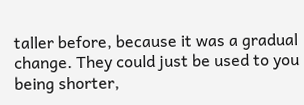taller before, because it was a gradual change. They could just be used to you being shorter,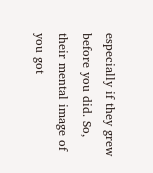especially if they grew before you did. So, their mental image of you got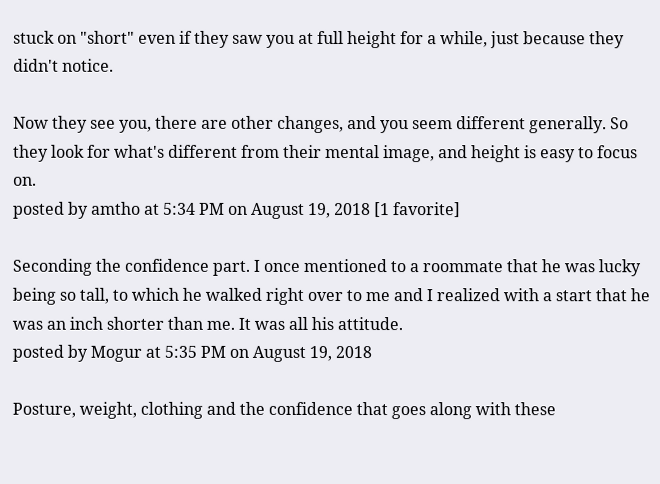stuck on "short" even if they saw you at full height for a while, just because they didn't notice.

Now they see you, there are other changes, and you seem different generally. So they look for what's different from their mental image, and height is easy to focus on.
posted by amtho at 5:34 PM on August 19, 2018 [1 favorite]

Seconding the confidence part. I once mentioned to a roommate that he was lucky being so tall, to which he walked right over to me and I realized with a start that he was an inch shorter than me. It was all his attitude.
posted by Mogur at 5:35 PM on August 19, 2018

Posture, weight, clothing and the confidence that goes along with these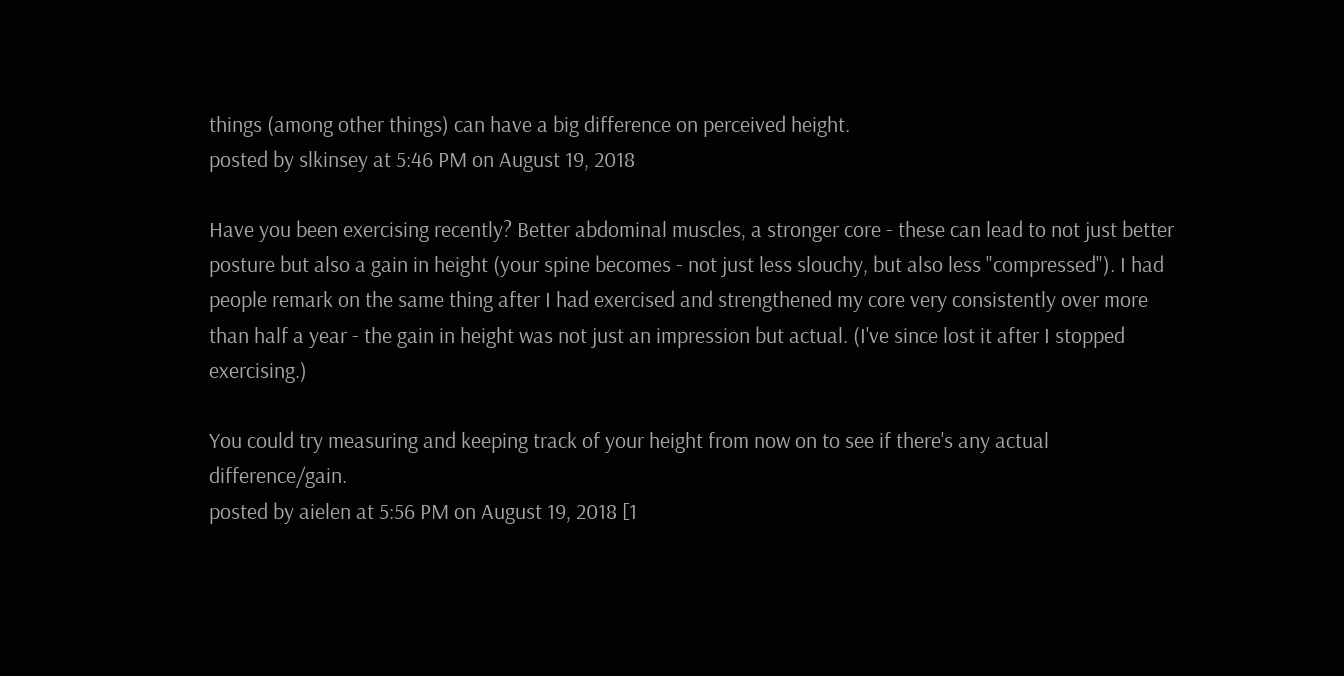things (among other things) can have a big difference on perceived height.
posted by slkinsey at 5:46 PM on August 19, 2018

Have you been exercising recently? Better abdominal muscles, a stronger core - these can lead to not just better posture but also a gain in height (your spine becomes - not just less slouchy, but also less "compressed"). I had people remark on the same thing after I had exercised and strengthened my core very consistently over more than half a year - the gain in height was not just an impression but actual. (I've since lost it after I stopped exercising.)

You could try measuring and keeping track of your height from now on to see if there's any actual difference/gain.
posted by aielen at 5:56 PM on August 19, 2018 [1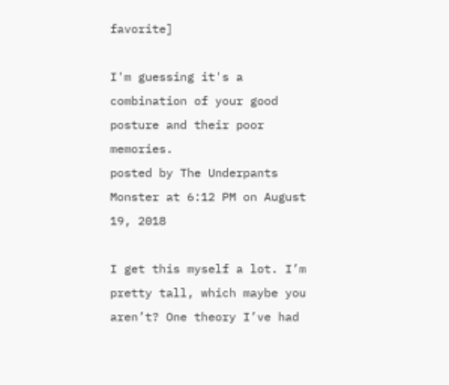favorite]

I'm guessing it's a combination of your good posture and their poor memories.
posted by The Underpants Monster at 6:12 PM on August 19, 2018

I get this myself a lot. I’m pretty tall, which maybe you aren’t? One theory I’ve had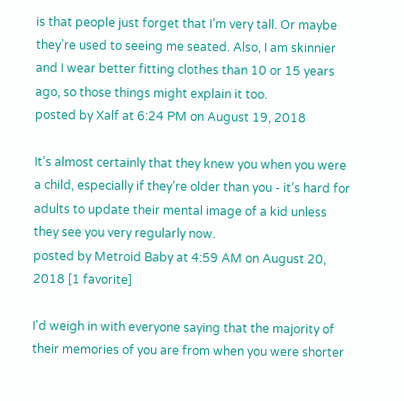is that people just forget that I’m very tall. Or maybe they’re used to seeing me seated. Also, I am skinnier and I wear better fitting clothes than 10 or 15 years ago, so those things might explain it too.
posted by Xalf at 6:24 PM on August 19, 2018

It’s almost certainly that they knew you when you were a child, especially if they’re older than you - it’s hard for adults to update their mental image of a kid unless they see you very regularly now.
posted by Metroid Baby at 4:59 AM on August 20, 2018 [1 favorite]

I'd weigh in with everyone saying that the majority of their memories of you are from when you were shorter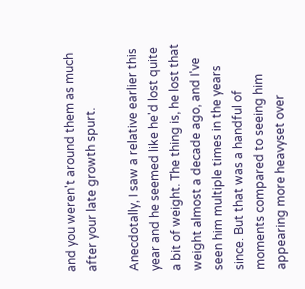and you weren't around them as much after your late growth spurt.

Anecdotally, I saw a relative earlier this year and he seemed like he'd lost quite a bit of weight. The thing is, he lost that weight almost a decade ago, and I've seen him multiple times in the years since. But that was a handful of moments compared to seeing him appearing more heavyset over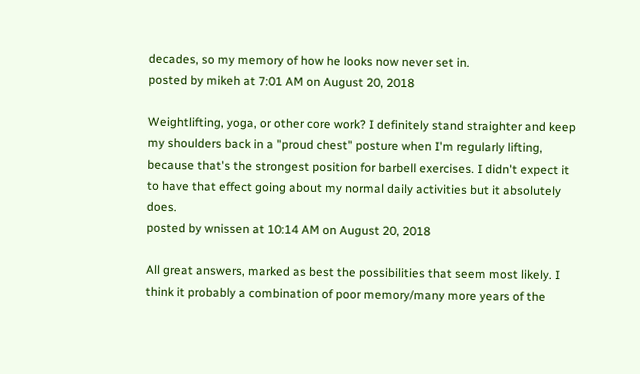decades, so my memory of how he looks now never set in.
posted by mikeh at 7:01 AM on August 20, 2018

Weightlifting, yoga, or other core work? I definitely stand straighter and keep my shoulders back in a "proud chest" posture when I'm regularly lifting, because that's the strongest position for barbell exercises. I didn't expect it to have that effect going about my normal daily activities but it absolutely does.
posted by wnissen at 10:14 AM on August 20, 2018

All great answers, marked as best the possibilities that seem most likely. I think it probably a combination of poor memory/many more years of the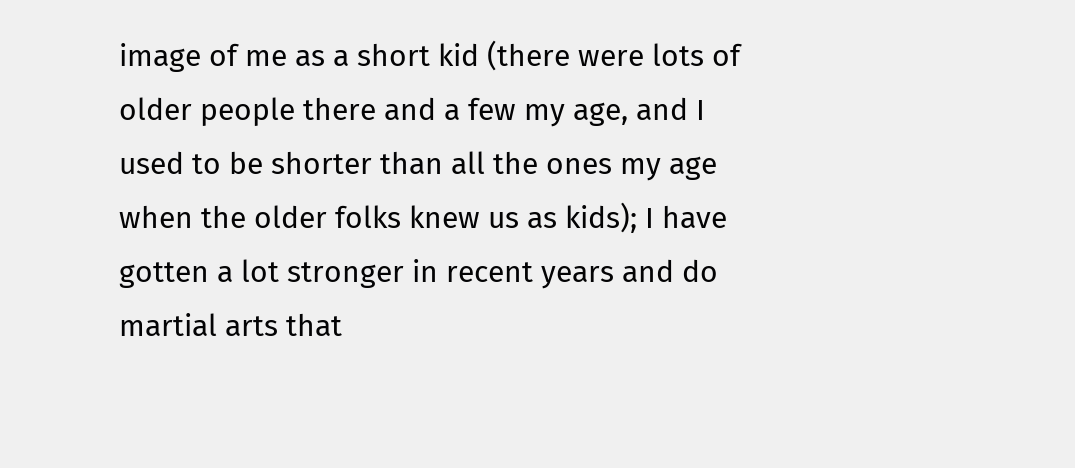image of me as a short kid (there were lots of older people there and a few my age, and I used to be shorter than all the ones my age when the older folks knew us as kids); I have gotten a lot stronger in recent years and do martial arts that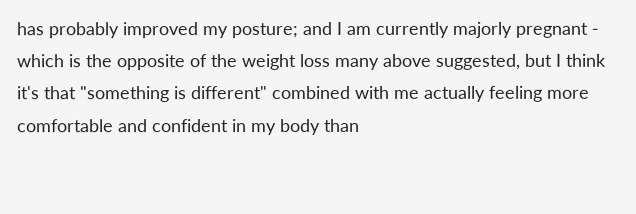has probably improved my posture; and I am currently majorly pregnant - which is the opposite of the weight loss many above suggested, but I think it's that "something is different" combined with me actually feeling more comfortable and confident in my body than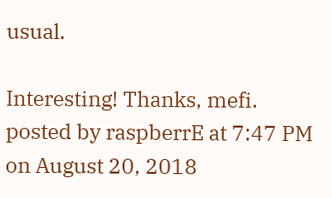usual.

Interesting! Thanks, mefi.
posted by raspberrE at 7:47 PM on August 20, 2018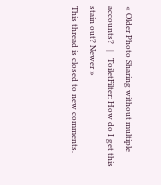« Older Photo Sharing without multiple accounts?   |   ToiletFilter: How do I get this stain out? Newer »
This thread is closed to new comments.